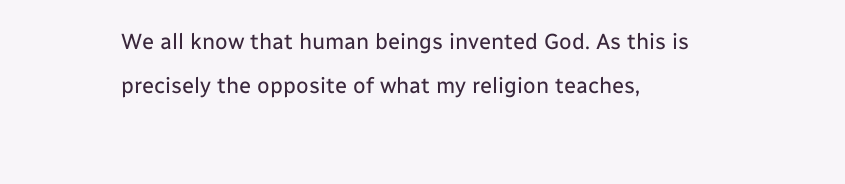We all know that human beings invented God. As this is precisely the opposite of what my religion teaches,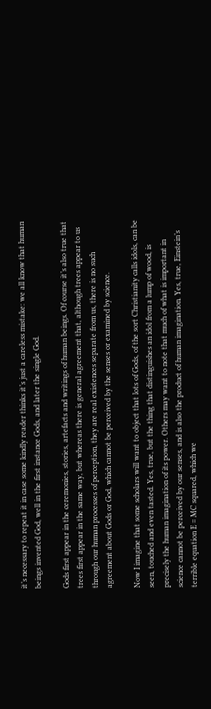it’s necessary to repeat it in case some kindly reader thinks it’s just a careless mistake: we all know that human beings invented God, well in the first instance Gods, and later the single God.

Gods first appear in the ceremonies, stories, artefacts and writings of human beings. Of course it’s also true that trees first appear in the same way, but whereas there is general agreement that, although trees appear to us through our human processes of perception, they are real existences separate from us, there is no such agreement about Gods or God, which cannot be perceived by the senses or examined by science.

Now I imagine that some scholars will want to object that lots of Gods, of the sort Christianity calls idols, can be seen, touched and even tasted. Yes, true, but the thing that distinguishes an idol from a lump of wood, is precisely the human imagination of its power. Others may want to note that much of what is important in science cannot be perceived by our senses, and is also the product of human imagination. Yes, true, Einstein’s terrible equation E = MC squared, which we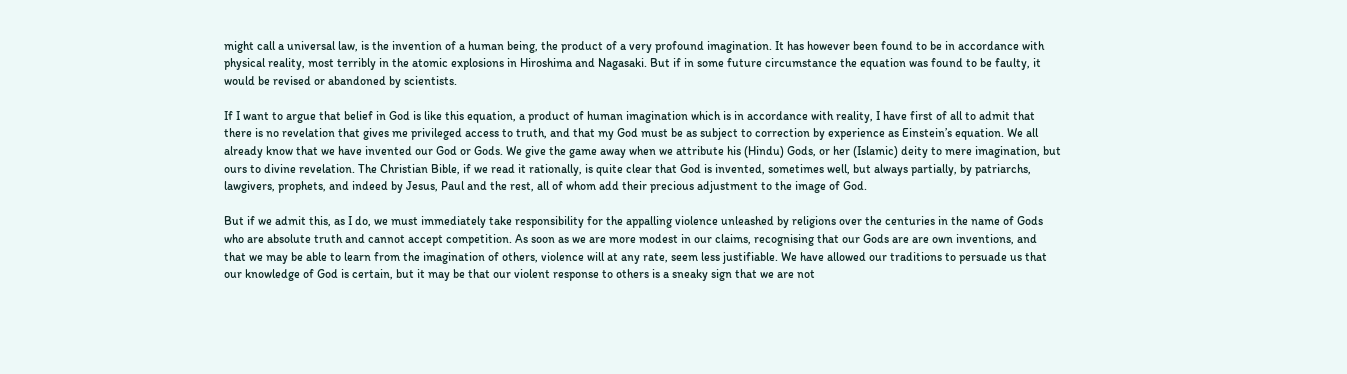might call a universal law, is the invention of a human being, the product of a very profound imagination. It has however been found to be in accordance with physical reality, most terribly in the atomic explosions in Hiroshima and Nagasaki. But if in some future circumstance the equation was found to be faulty, it would be revised or abandoned by scientists.

If I want to argue that belief in God is like this equation, a product of human imagination which is in accordance with reality, I have first of all to admit that there is no revelation that gives me privileged access to truth, and that my God must be as subject to correction by experience as Einstein’s equation. We all already know that we have invented our God or Gods. We give the game away when we attribute his (Hindu) Gods, or her (Islamic) deity to mere imagination, but ours to divine revelation. The Christian Bible, if we read it rationally, is quite clear that God is invented, sometimes well, but always partially, by patriarchs, lawgivers, prophets, and indeed by Jesus, Paul and the rest, all of whom add their precious adjustment to the image of God.

But if we admit this, as I do, we must immediately take responsibility for the appalling violence unleashed by religions over the centuries in the name of Gods who are absolute truth and cannot accept competition. As soon as we are more modest in our claims, recognising that our Gods are are own inventions, and that we may be able to learn from the imagination of others, violence will at any rate, seem less justifiable. We have allowed our traditions to persuade us that our knowledge of God is certain, but it may be that our violent response to others is a sneaky sign that we are not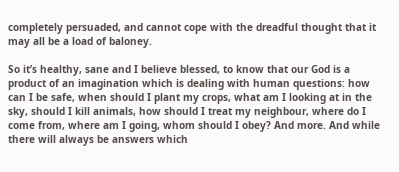completely persuaded, and cannot cope with the dreadful thought that it may all be a load of baloney.

So it’s healthy, sane and I believe blessed, to know that our God is a product of an imagination which is dealing with human questions: how can I be safe, when should I plant my crops, what am I looking at in the sky, should I kill animals, how should I treat my neighbour, where do I come from, where am I going, whom should I obey? And more. And while there will always be answers which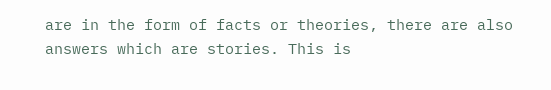are in the form of facts or theories, there are also answers which are stories. This is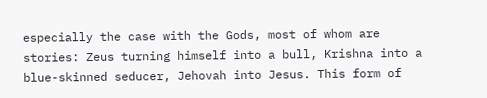especially the case with the Gods, most of whom are stories: Zeus turning himself into a bull, Krishna into a blue-skinned seducer, Jehovah into Jesus. This form of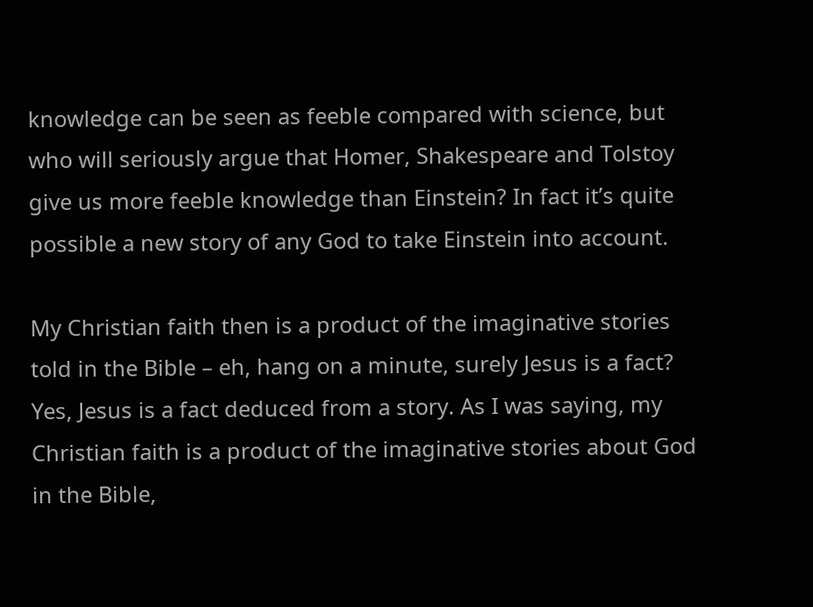knowledge can be seen as feeble compared with science, but who will seriously argue that Homer, Shakespeare and Tolstoy give us more feeble knowledge than Einstein? In fact it’s quite possible a new story of any God to take Einstein into account.

My Christian faith then is a product of the imaginative stories told in the Bible – eh, hang on a minute, surely Jesus is a fact? Yes, Jesus is a fact deduced from a story. As I was saying, my Christian faith is a product of the imaginative stories about God in the Bible,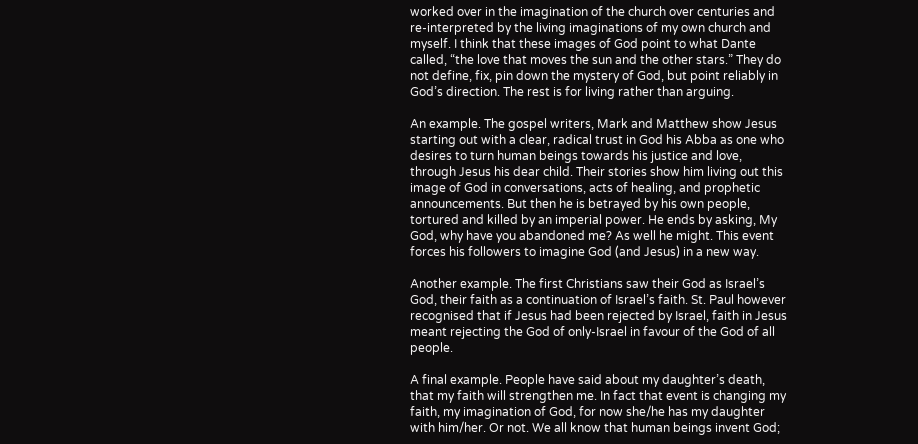worked over in the imagination of the church over centuries and re-interpreted by the living imaginations of my own church and myself. I think that these images of God point to what Dante called, “the love that moves the sun and the other stars.” They do not define, fix, pin down the mystery of God, but point reliably in God’s direction. The rest is for living rather than arguing.

An example. The gospel writers, Mark and Matthew show Jesus starting out with a clear, radical trust in God his Abba as one who desires to turn human beings towards his justice and love, through Jesus his dear child. Their stories show him living out this image of God in conversations, acts of healing, and prophetic announcements. But then he is betrayed by his own people, tortured and killed by an imperial power. He ends by asking, My God, why have you abandoned me? As well he might. This event forces his followers to imagine God (and Jesus) in a new way.

Another example. The first Christians saw their God as Israel’s God, their faith as a continuation of Israel’s faith. St. Paul however recognised that if Jesus had been rejected by Israel, faith in Jesus meant rejecting the God of only-Israel in favour of the God of all people.

A final example. People have said about my daughter’s death, that my faith will strengthen me. In fact that event is changing my faith, my imagination of God, for now she/he has my daughter with him/her. Or not. We all know that human beings invent God;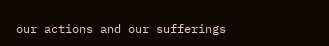our actions and our sufferings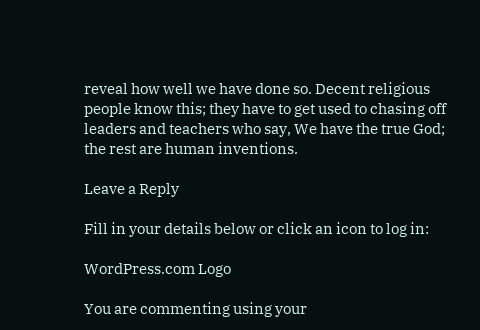reveal how well we have done so. Decent religious people know this; they have to get used to chasing off leaders and teachers who say, We have the true God; the rest are human inventions.

Leave a Reply

Fill in your details below or click an icon to log in:

WordPress.com Logo

You are commenting using your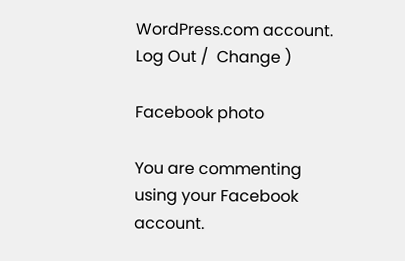WordPress.com account. Log Out /  Change )

Facebook photo

You are commenting using your Facebook account.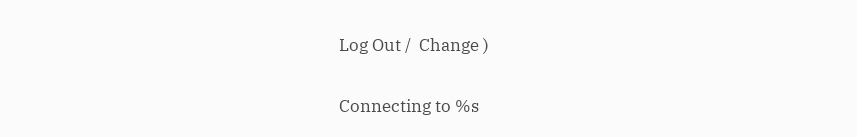Log Out /  Change )

Connecting to %s